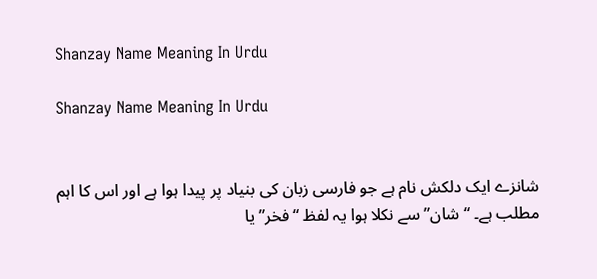Shanzay Name Meaning In Urdu

Shanzay Name Meaning In Urdu


شانزے ایک دلکش نام ہے جو فارسی زبان کی بنیاد پر پیدا ہوا ہے اور اس کا اہم مطلب ہے۔ “شان” سے نکلا ہوا یہ لفظ “فخر” یا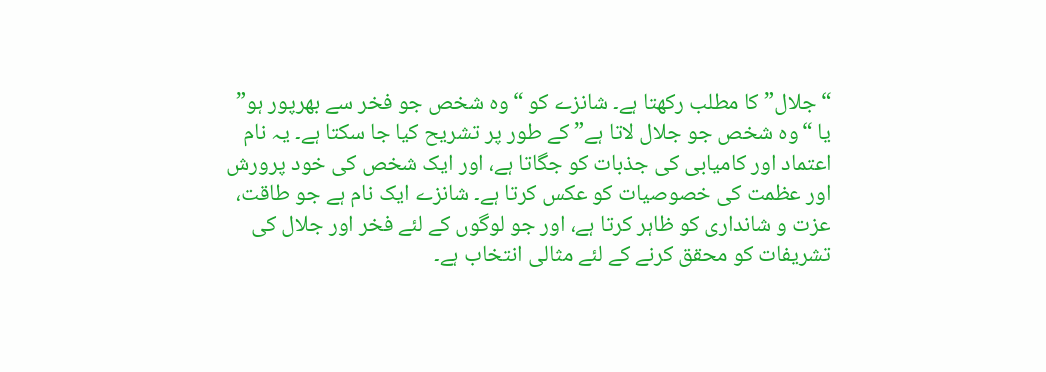“جلال” کا مطلب رکھتا ہے۔ شانزے کو “وہ شخص جو فخر سے بھرپور ہو” یا “وہ شخص جو جلال لاتا ہے” کے طور پر تشریح کیا جا سکتا ہے۔ یہ نام اعتماد اور کامیابی کی جذبات کو جگاتا ہے، اور ایک شخص کی خود پرورش اور عظمت کی خصوصیات کو عکس کرتا ہے۔ شانزے ایک نام ہے جو طاقت، عزت و شانداری کو ظاہر کرتا ہے، اور جو لوگوں کے لئے فخر اور جلال کی تشریفات کو محقق کرنے کے لئے مثالی انتخاب ہے۔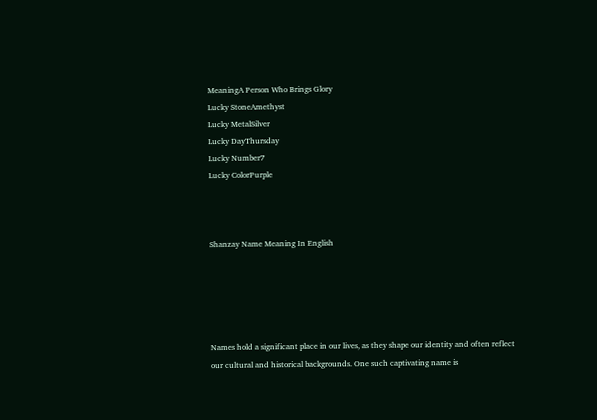MeaningA Person Who Brings Glory
Lucky StoneAmethyst
Lucky MetalSilver
Lucky DayThursday
Lucky Number7
Lucky ColorPurple



Shanzay Name Meaning In English





Names hold a significant place in our lives, as they shape our identity and often reflect our cultural and historical backgrounds. One such captivating name is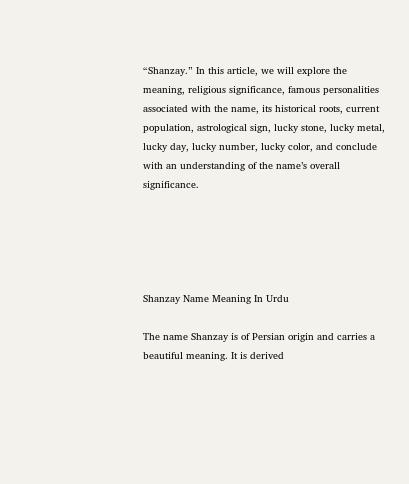“Shanzay.” In this article, we will explore the meaning, religious significance, famous personalities associated with the name, its historical roots, current population, astrological sign, lucky stone, lucky metal, lucky day, lucky number, lucky color, and conclude with an understanding of the name’s overall significance.





Shanzay Name Meaning In Urdu

The name Shanzay is of Persian origin and carries a beautiful meaning. It is derived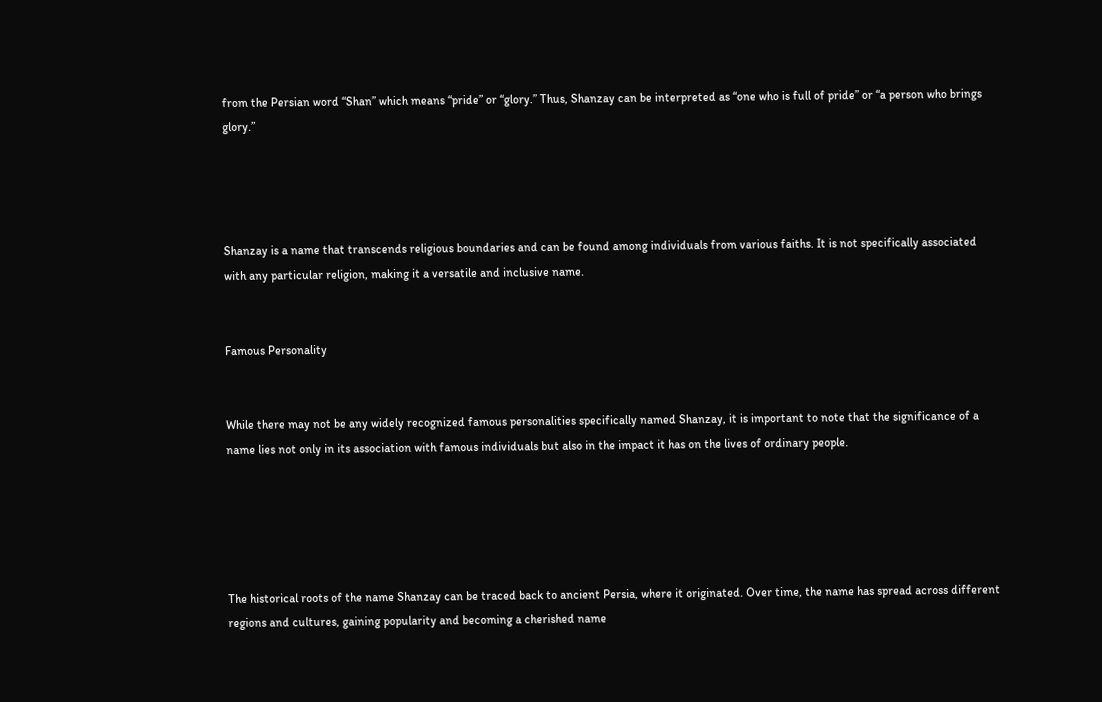from the Persian word “Shan” which means “pride” or “glory.” Thus, Shanzay can be interpreted as “one who is full of pride” or “a person who brings glory.”




Shanzay is a name that transcends religious boundaries and can be found among individuals from various faiths. It is not specifically associated with any particular religion, making it a versatile and inclusive name.


Famous Personality


While there may not be any widely recognized famous personalities specifically named Shanzay, it is important to note that the significance of a name lies not only in its association with famous individuals but also in the impact it has on the lives of ordinary people.





The historical roots of the name Shanzay can be traced back to ancient Persia, where it originated. Over time, the name has spread across different regions and cultures, gaining popularity and becoming a cherished name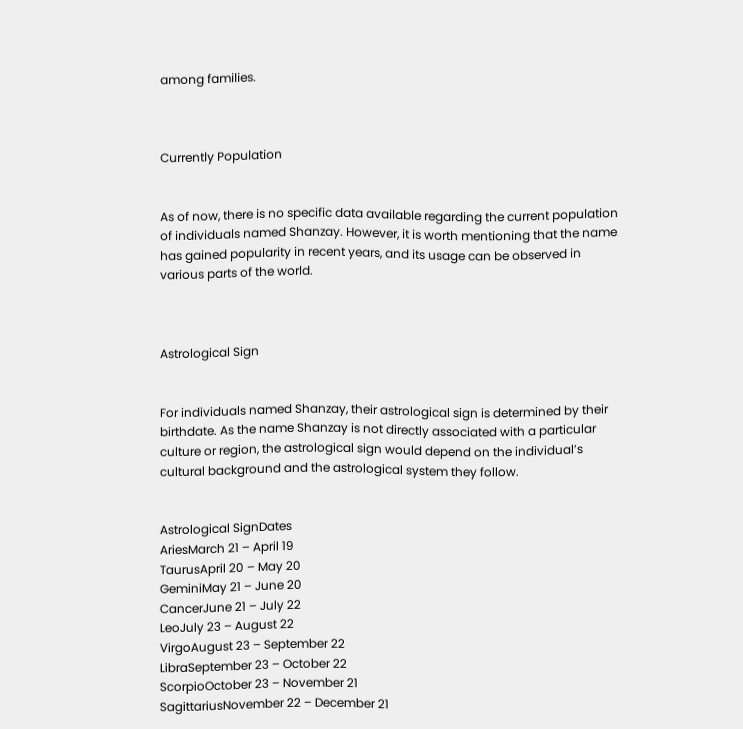among families.



Currently Population


As of now, there is no specific data available regarding the current population of individuals named Shanzay. However, it is worth mentioning that the name has gained popularity in recent years, and its usage can be observed in various parts of the world.



Astrological Sign


For individuals named Shanzay, their astrological sign is determined by their birthdate. As the name Shanzay is not directly associated with a particular culture or region, the astrological sign would depend on the individual’s cultural background and the astrological system they follow.


Astrological SignDates
AriesMarch 21 – April 19
TaurusApril 20 – May 20
GeminiMay 21 – June 20
CancerJune 21 – July 22
LeoJuly 23 – August 22
VirgoAugust 23 – September 22
LibraSeptember 23 – October 22
ScorpioOctober 23 – November 21
SagittariusNovember 22 – December 21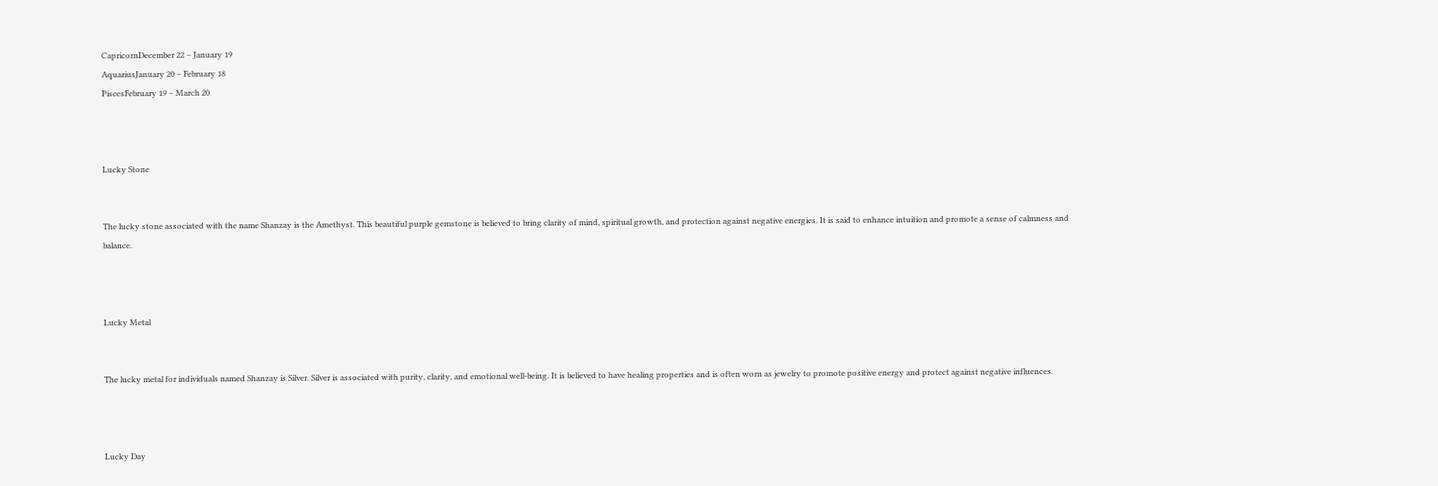CapricornDecember 22 – January 19
AquariusJanuary 20 – February 18
PiscesFebruary 19 – March 20



Lucky Stone


The lucky stone associated with the name Shanzay is the Amethyst. This beautiful purple gemstone is believed to bring clarity of mind, spiritual growth, and protection against negative energies. It is said to enhance intuition and promote a sense of calmness and balance.



Lucky Metal


The lucky metal for individuals named Shanzay is Silver. Silver is associated with purity, clarity, and emotional well-being. It is believed to have healing properties and is often worn as jewelry to promote positive energy and protect against negative influences.



Lucky Day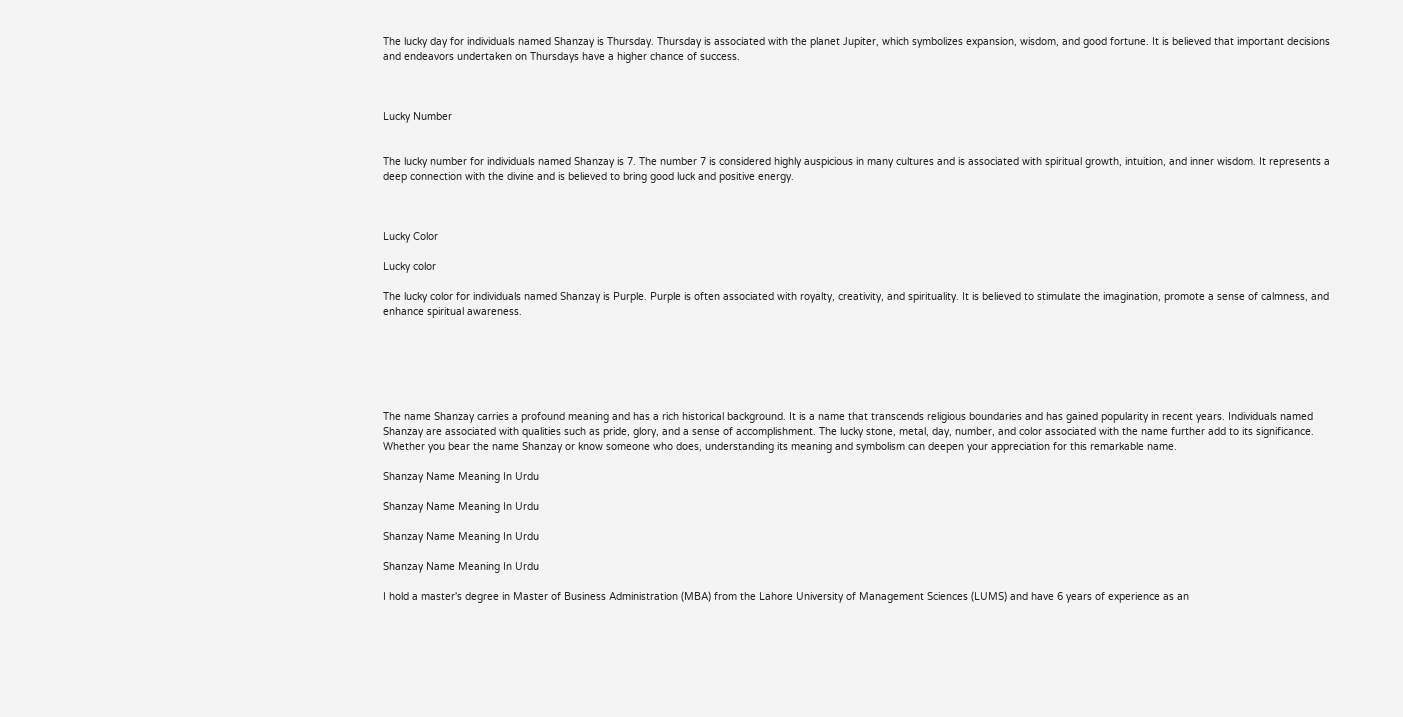The lucky day for individuals named Shanzay is Thursday. Thursday is associated with the planet Jupiter, which symbolizes expansion, wisdom, and good fortune. It is believed that important decisions and endeavors undertaken on Thursdays have a higher chance of success.



Lucky Number


The lucky number for individuals named Shanzay is 7. The number 7 is considered highly auspicious in many cultures and is associated with spiritual growth, intuition, and inner wisdom. It represents a deep connection with the divine and is believed to bring good luck and positive energy.



Lucky Color

Lucky color

The lucky color for individuals named Shanzay is Purple. Purple is often associated with royalty, creativity, and spirituality. It is believed to stimulate the imagination, promote a sense of calmness, and enhance spiritual awareness.






The name Shanzay carries a profound meaning and has a rich historical background. It is a name that transcends religious boundaries and has gained popularity in recent years. Individuals named Shanzay are associated with qualities such as pride, glory, and a sense of accomplishment. The lucky stone, metal, day, number, and color associated with the name further add to its significance. Whether you bear the name Shanzay or know someone who does, understanding its meaning and symbolism can deepen your appreciation for this remarkable name.

Shanzay Name Meaning In Urdu

Shanzay Name Meaning In Urdu

Shanzay Name Meaning In Urdu

Shanzay Name Meaning In Urdu

I hold a master's degree in Master of Business Administration (MBA) from the Lahore University of Management Sciences (LUMS) and have 6 years of experience as an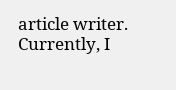article writer. Currently, I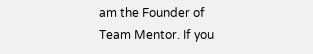am the Founder of Team Mentor. If you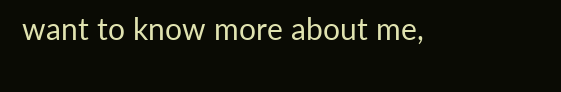want to know more about me,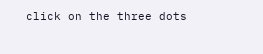click on the three dots